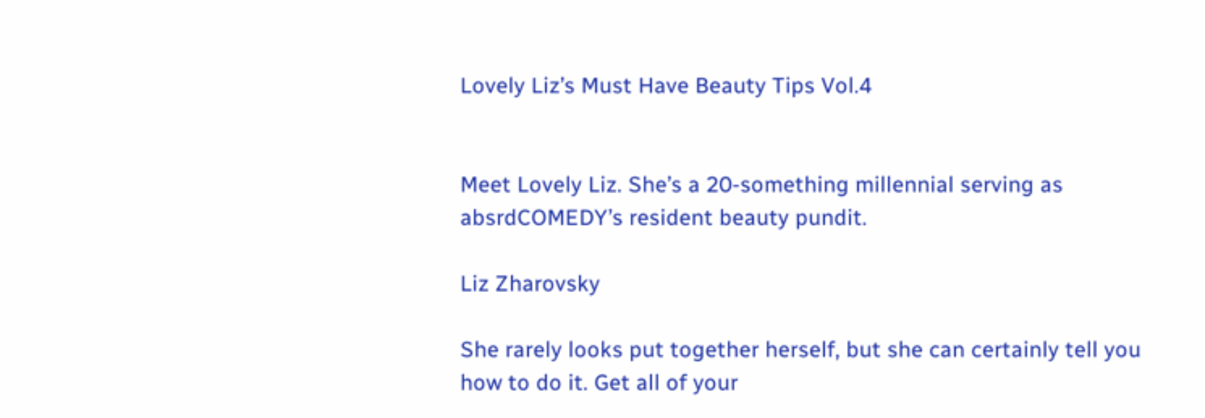Lovely Liz’s Must Have Beauty Tips Vol.4


Meet Lovely Liz. She’s a 20-something millennial serving as absrdCOMEDY’s resident beauty pundit.

Liz Zharovsky

She rarely looks put together herself, but she can certainly tell you how to do it. Get all of your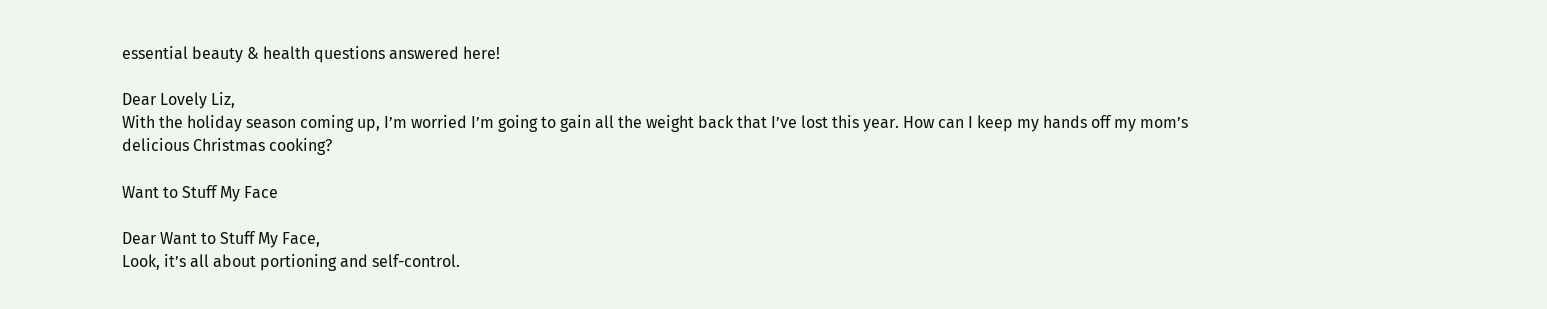essential beauty & health questions answered here!

Dear Lovely Liz,
With the holiday season coming up, I’m worried I’m going to gain all the weight back that I’ve lost this year. How can I keep my hands off my mom’s delicious Christmas cooking?

Want to Stuff My Face

Dear Want to Stuff My Face,
Look, it’s all about portioning and self-control.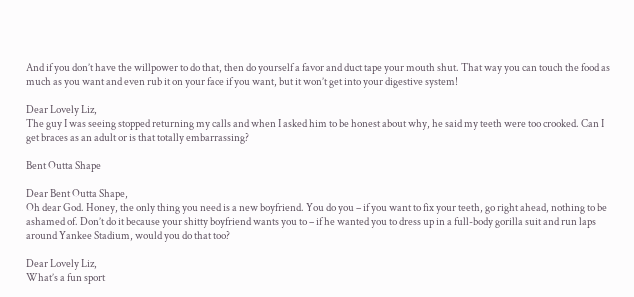And if you don’t have the willpower to do that, then do yourself a favor and duct tape your mouth shut. That way you can touch the food as much as you want and even rub it on your face if you want, but it won’t get into your digestive system!

Dear Lovely Liz,
The guy I was seeing stopped returning my calls and when I asked him to be honest about why, he said my teeth were too crooked. Can I get braces as an adult or is that totally embarrassing?

Bent Outta Shape

Dear Bent Outta Shape,
Oh dear God. Honey, the only thing you need is a new boyfriend. You do you – if you want to fix your teeth, go right ahead, nothing to be ashamed of. Don’t do it because your shitty boyfriend wants you to – if he wanted you to dress up in a full-body gorilla suit and run laps around Yankee Stadium, would you do that too?

Dear Lovely Liz,
What’s a fun sport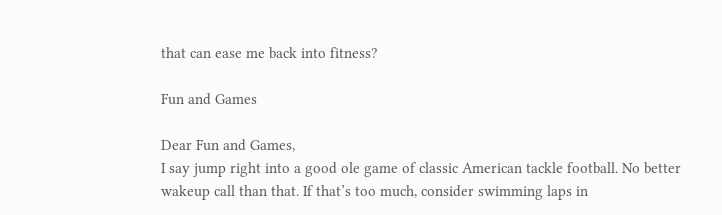that can ease me back into fitness?

Fun and Games

Dear Fun and Games,
I say jump right into a good ole game of classic American tackle football. No better wakeup call than that. If that’s too much, consider swimming laps in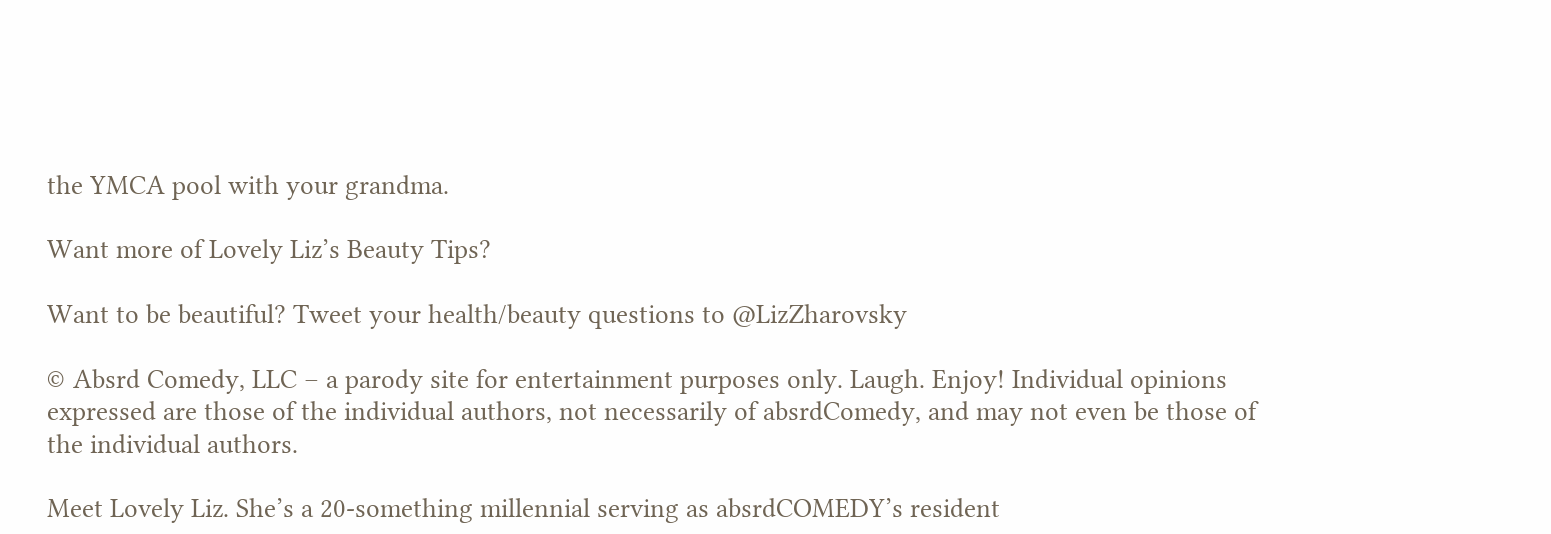the YMCA pool with your grandma.

Want more of Lovely Liz’s Beauty Tips?

Want to be beautiful? Tweet your health/beauty questions to @LizZharovsky

© Absrd Comedy, LLC – a parody site for entertainment purposes only. Laugh. Enjoy! Individual opinions expressed are those of the individual authors, not necessarily of absrdComedy, and may not even be those of the individual authors.

Meet Lovely Liz. She’s a 20-something millennial serving as absrdCOMEDY’s resident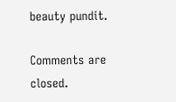beauty pundit.

Comments are closed.